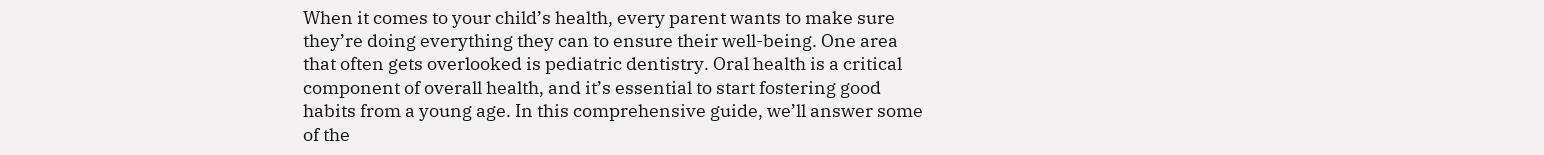When it comes to your child’s health, every parent wants to make sure they’re doing everything they can to ensure their well-being. One area that often gets overlooked is pediatric dentistry. Oral health is a critical component of overall health, and it’s essential to start fostering good habits from a young age. In this comprehensive guide, we’ll answer some of the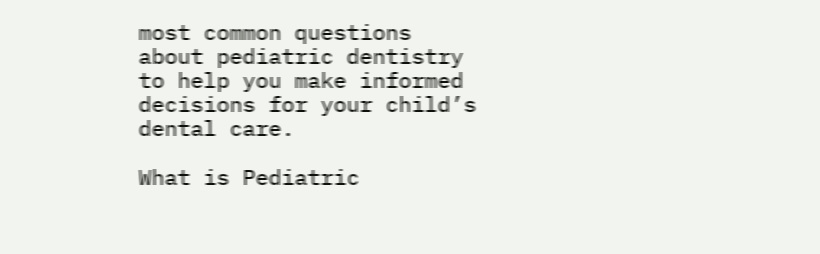most common questions about pediatric dentistry to help you make informed decisions for your child’s dental care.

What is Pediatric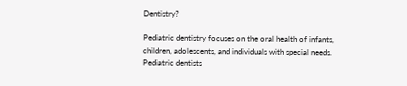Dentistry?

Pediatric dentistry focuses on the oral health of infants, children, adolescents, and individuals with special needs. Pediatric dentists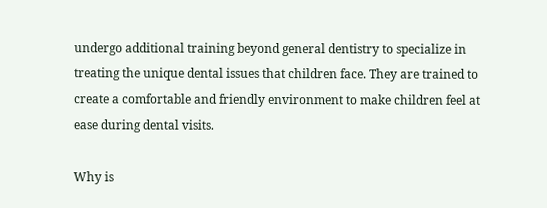undergo additional training beyond general dentistry to specialize in treating the unique dental issues that children face. They are trained to create a comfortable and friendly environment to make children feel at ease during dental visits.

Why is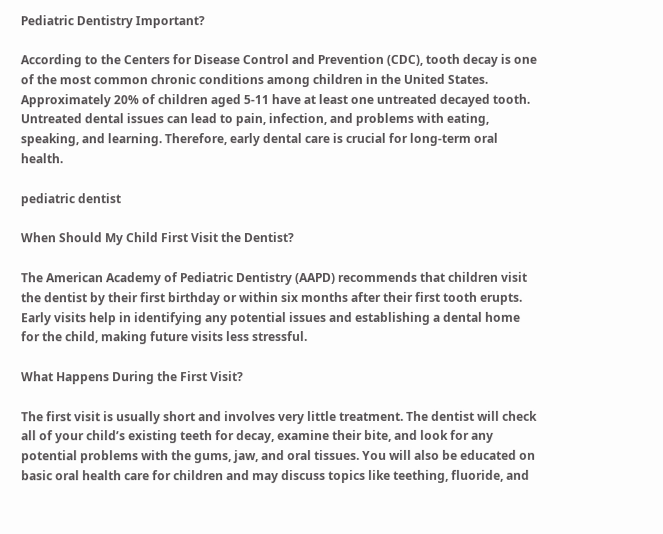Pediatric Dentistry Important?

According to the Centers for Disease Control and Prevention (CDC), tooth decay is one of the most common chronic conditions among children in the United States. Approximately 20% of children aged 5-11 have at least one untreated decayed tooth. Untreated dental issues can lead to pain, infection, and problems with eating, speaking, and learning. Therefore, early dental care is crucial for long-term oral health.

pediatric dentist

When Should My Child First Visit the Dentist?

The American Academy of Pediatric Dentistry (AAPD) recommends that children visit the dentist by their first birthday or within six months after their first tooth erupts. Early visits help in identifying any potential issues and establishing a dental home for the child, making future visits less stressful.

What Happens During the First Visit?

The first visit is usually short and involves very little treatment. The dentist will check all of your child’s existing teeth for decay, examine their bite, and look for any potential problems with the gums, jaw, and oral tissues. You will also be educated on basic oral health care for children and may discuss topics like teething, fluoride, and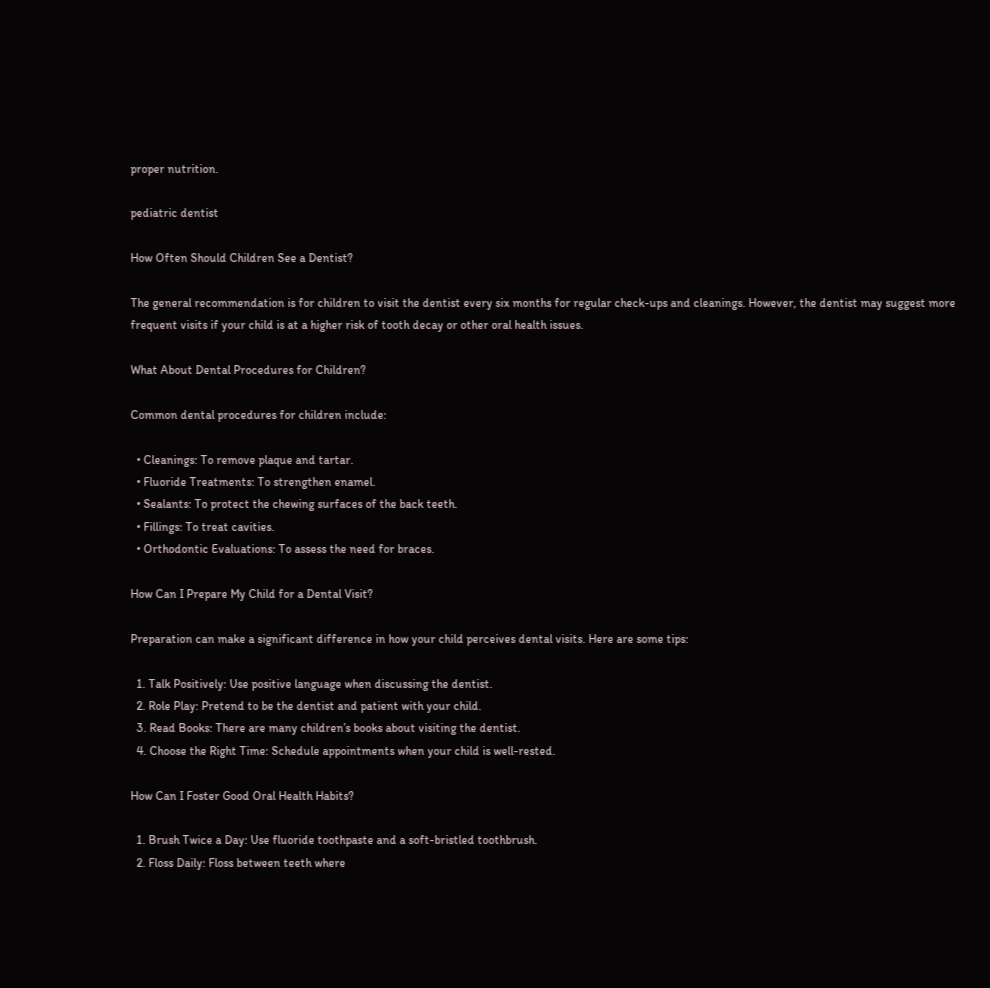proper nutrition.

pediatric dentist

How Often Should Children See a Dentist?

The general recommendation is for children to visit the dentist every six months for regular check-ups and cleanings. However, the dentist may suggest more frequent visits if your child is at a higher risk of tooth decay or other oral health issues.

What About Dental Procedures for Children?

Common dental procedures for children include:

  • Cleanings: To remove plaque and tartar.
  • Fluoride Treatments: To strengthen enamel.
  • Sealants: To protect the chewing surfaces of the back teeth.
  • Fillings: To treat cavities.
  • Orthodontic Evaluations: To assess the need for braces.

How Can I Prepare My Child for a Dental Visit?

Preparation can make a significant difference in how your child perceives dental visits. Here are some tips:

  1. Talk Positively: Use positive language when discussing the dentist.
  2. Role Play: Pretend to be the dentist and patient with your child.
  3. Read Books: There are many children’s books about visiting the dentist.
  4. Choose the Right Time: Schedule appointments when your child is well-rested.

How Can I Foster Good Oral Health Habits?

  1. Brush Twice a Day: Use fluoride toothpaste and a soft-bristled toothbrush.
  2. Floss Daily: Floss between teeth where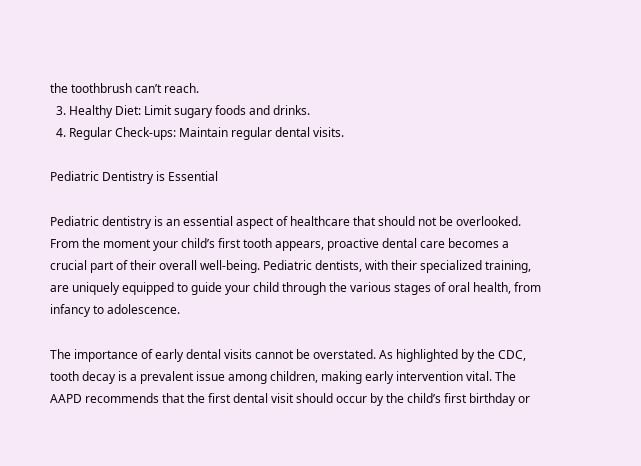the toothbrush can’t reach.
  3. Healthy Diet: Limit sugary foods and drinks.
  4. Regular Check-ups: Maintain regular dental visits.

Pediatric Dentistry is Essential

Pediatric dentistry is an essential aspect of healthcare that should not be overlooked. From the moment your child’s first tooth appears, proactive dental care becomes a crucial part of their overall well-being. Pediatric dentists, with their specialized training, are uniquely equipped to guide your child through the various stages of oral health, from infancy to adolescence.

The importance of early dental visits cannot be overstated. As highlighted by the CDC, tooth decay is a prevalent issue among children, making early intervention vital. The AAPD recommends that the first dental visit should occur by the child’s first birthday or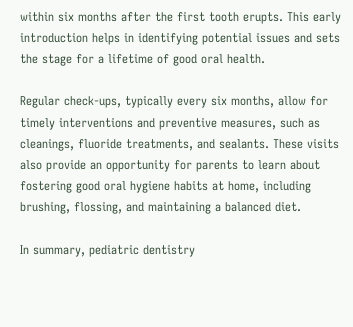within six months after the first tooth erupts. This early introduction helps in identifying potential issues and sets the stage for a lifetime of good oral health.

Regular check-ups, typically every six months, allow for timely interventions and preventive measures, such as cleanings, fluoride treatments, and sealants. These visits also provide an opportunity for parents to learn about fostering good oral hygiene habits at home, including brushing, flossing, and maintaining a balanced diet.

In summary, pediatric dentistry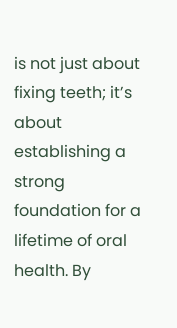is not just about fixing teeth; it’s about establishing a strong foundation for a lifetime of oral health. By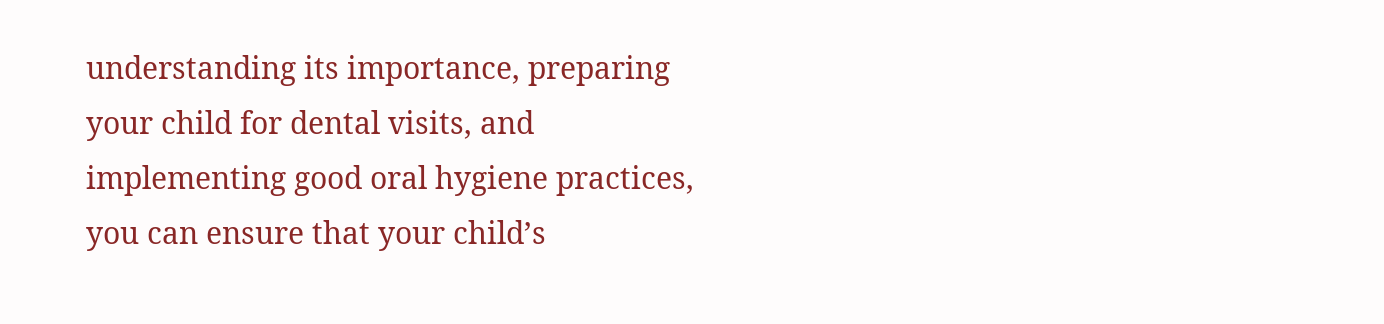understanding its importance, preparing your child for dental visits, and implementing good oral hygiene practices, you can ensure that your child’s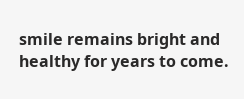smile remains bright and healthy for years to come.